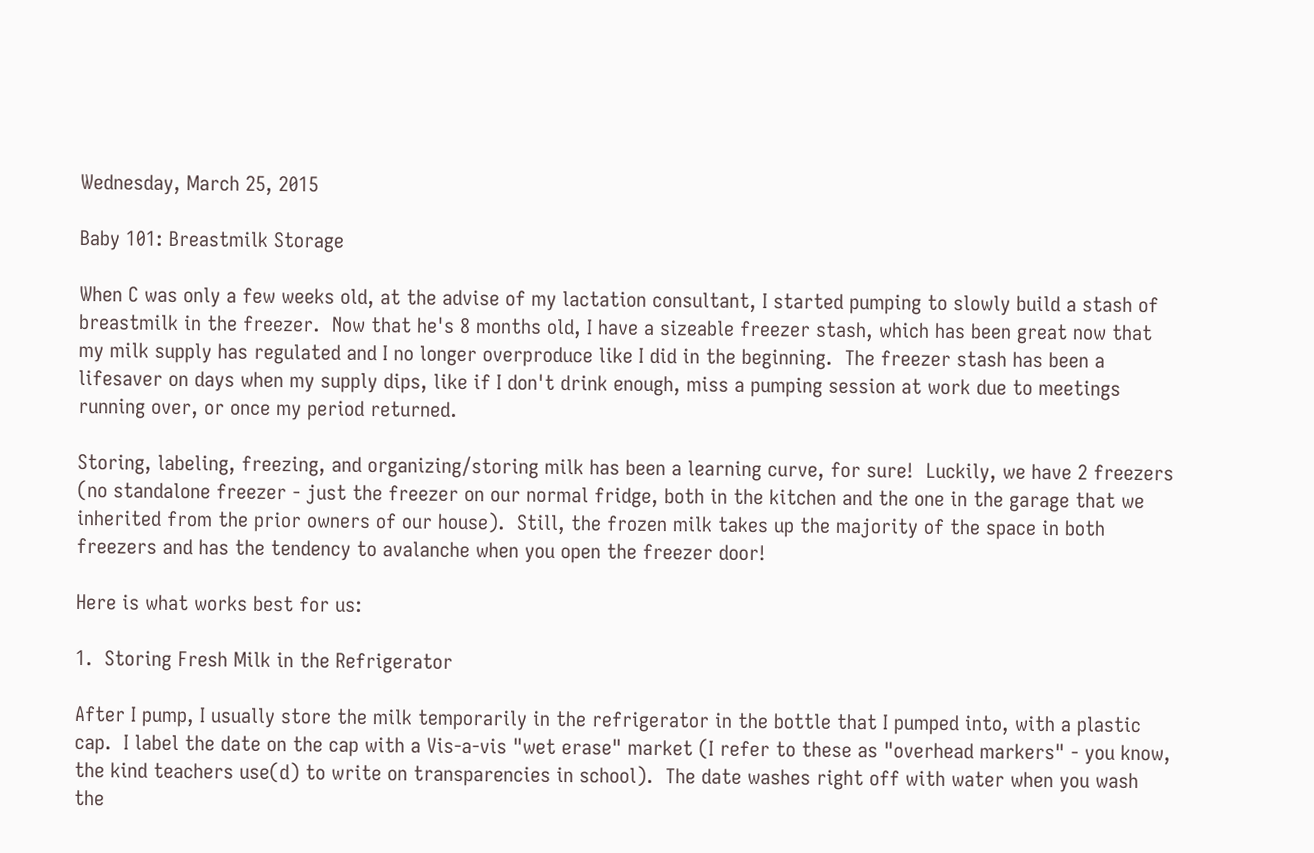Wednesday, March 25, 2015

Baby 101: Breastmilk Storage

When C was only a few weeks old, at the advise of my lactation consultant, I started pumping to slowly build a stash of breastmilk in the freezer.  Now that he's 8 months old, I have a sizeable freezer stash, which has been great now that my milk supply has regulated and I no longer overproduce like I did in the beginning.  The freezer stash has been a lifesaver on days when my supply dips, like if I don't drink enough, miss a pumping session at work due to meetings running over, or once my period returned.

Storing, labeling, freezing, and organizing/storing milk has been a learning curve, for sure!  Luckily, we have 2 freezers (no standalone freezer - just the freezer on our normal fridge, both in the kitchen and the one in the garage that we inherited from the prior owners of our house).  Still, the frozen milk takes up the majority of the space in both freezers and has the tendency to avalanche when you open the freezer door!

Here is what works best for us:

1.  Storing Fresh Milk in the Refrigerator

After I pump, I usually store the milk temporarily in the refrigerator in the bottle that I pumped into, with a plastic cap.  I label the date on the cap with a Vis-a-vis "wet erase" market (I refer to these as "overhead markers" - you know, the kind teachers use(d) to write on transparencies in school).  The date washes right off with water when you wash the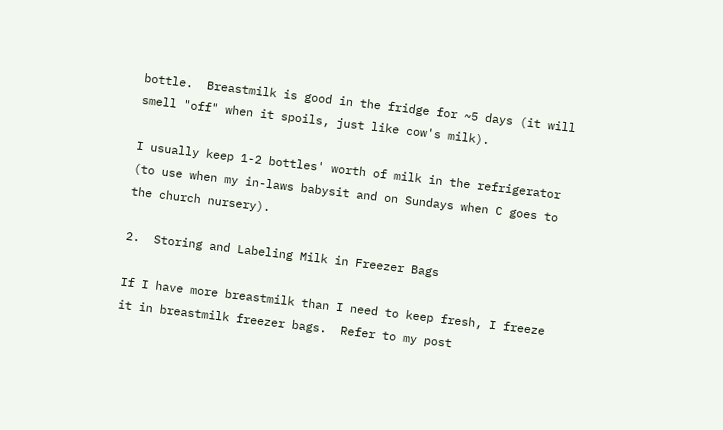bottle.  Breastmilk is good in the fridge for ~5 days (it will smell "off" when it spoils, just like cow's milk).

I usually keep 1-2 bottles' worth of milk in the refrigerator (to use when my in-laws babysit and on Sundays when C goes to the church nursery).

2.  Storing and Labeling Milk in Freezer Bags

If I have more breastmilk than I need to keep fresh, I freeze it in breastmilk freezer bags.  Refer to my post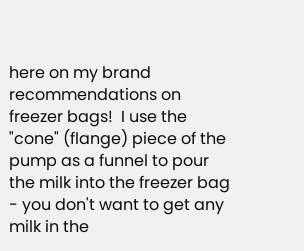here on my brand recommendations on freezer bags!  I use the "cone" (flange) piece of the pump as a funnel to pour the milk into the freezer bag - you don't want to get any milk in the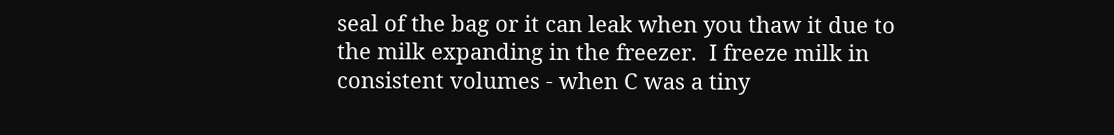seal of the bag or it can leak when you thaw it due to the milk expanding in the freezer.  I freeze milk in consistent volumes - when C was a tiny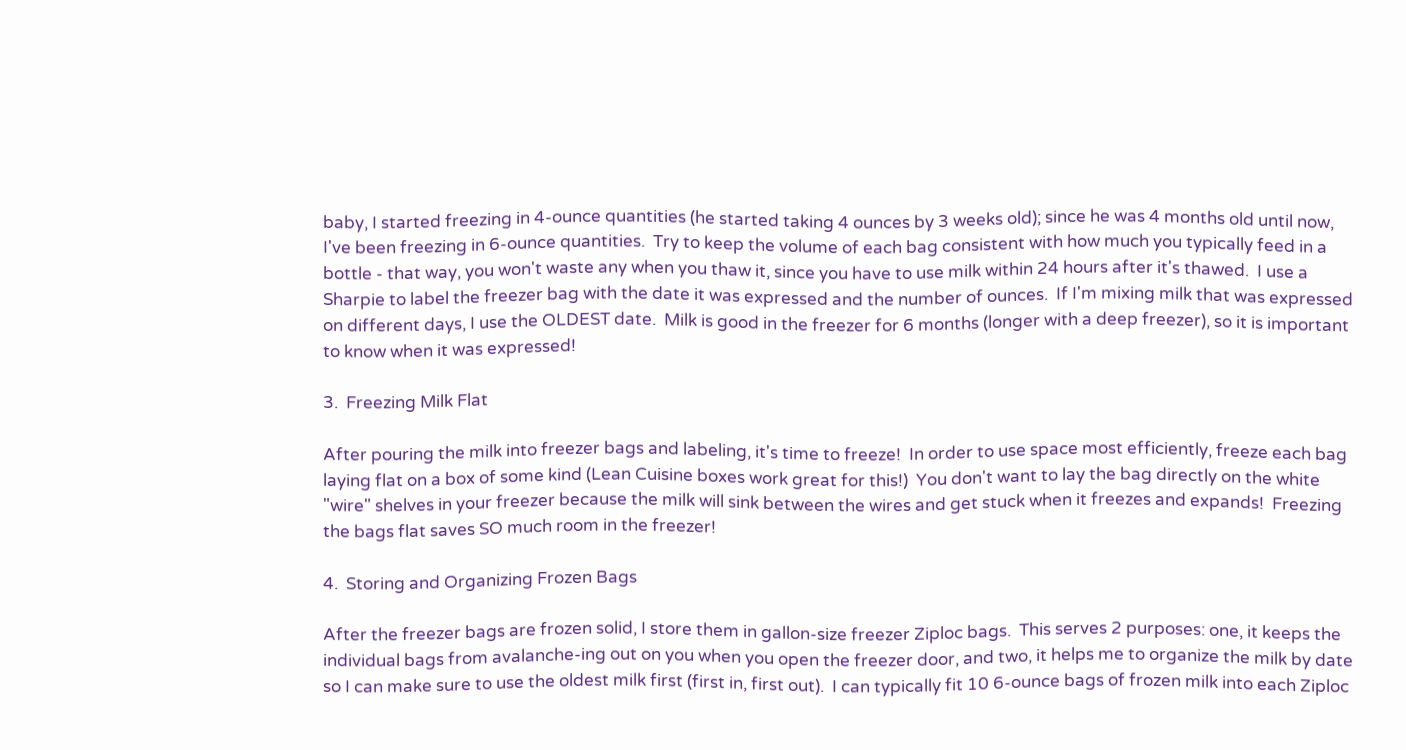baby, I started freezing in 4-ounce quantities (he started taking 4 ounces by 3 weeks old); since he was 4 months old until now, I've been freezing in 6-ounce quantities.  Try to keep the volume of each bag consistent with how much you typically feed in a bottle - that way, you won't waste any when you thaw it, since you have to use milk within 24 hours after it's thawed.  I use a Sharpie to label the freezer bag with the date it was expressed and the number of ounces.  If I'm mixing milk that was expressed on different days, I use the OLDEST date.  Milk is good in the freezer for 6 months (longer with a deep freezer), so it is important to know when it was expressed!

3.  Freezing Milk Flat

After pouring the milk into freezer bags and labeling, it's time to freeze!  In order to use space most efficiently, freeze each bag laying flat on a box of some kind (Lean Cuisine boxes work great for this!)  You don't want to lay the bag directly on the white "wire" shelves in your freezer because the milk will sink between the wires and get stuck when it freezes and expands!  Freezing the bags flat saves SO much room in the freezer!

4.  Storing and Organizing Frozen Bags

After the freezer bags are frozen solid, I store them in gallon-size freezer Ziploc bags.  This serves 2 purposes: one, it keeps the individual bags from avalanche-ing out on you when you open the freezer door, and two, it helps me to organize the milk by date so I can make sure to use the oldest milk first (first in, first out).  I can typically fit 10 6-ounce bags of frozen milk into each Ziploc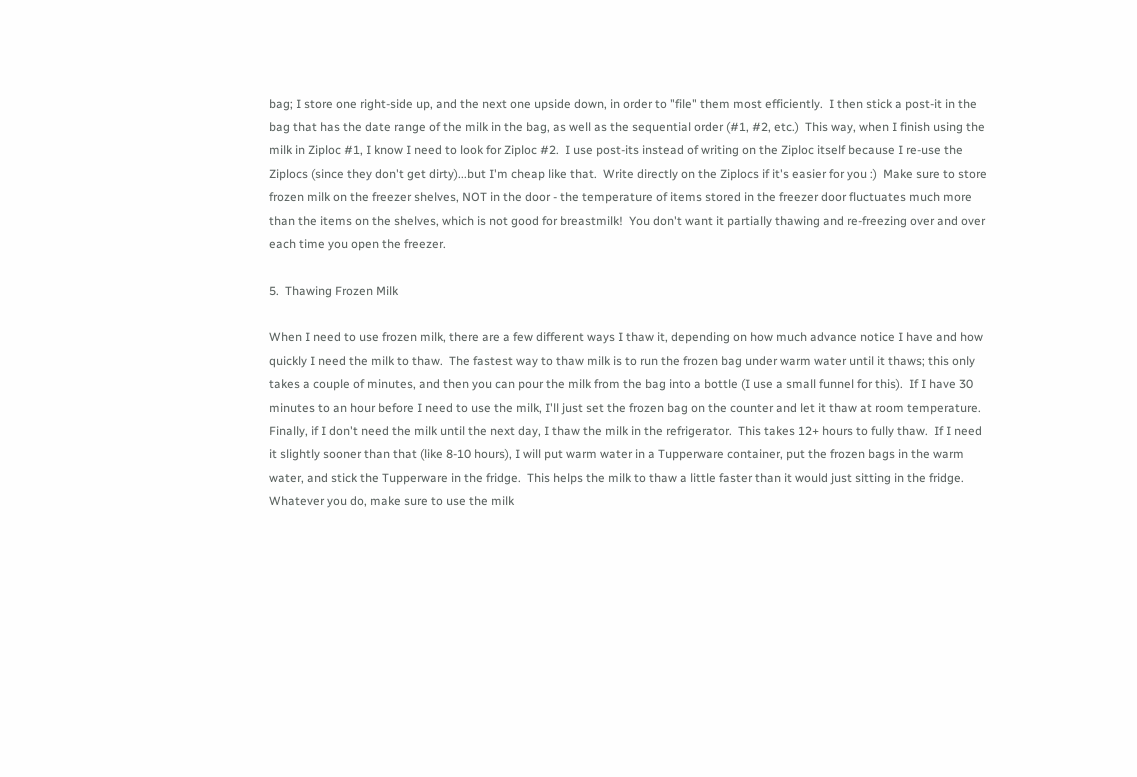bag; I store one right-side up, and the next one upside down, in order to "file" them most efficiently.  I then stick a post-it in the bag that has the date range of the milk in the bag, as well as the sequential order (#1, #2, etc.)  This way, when I finish using the milk in Ziploc #1, I know I need to look for Ziploc #2.  I use post-its instead of writing on the Ziploc itself because I re-use the Ziplocs (since they don't get dirty)...but I'm cheap like that.  Write directly on the Ziplocs if it's easier for you :)  Make sure to store frozen milk on the freezer shelves, NOT in the door - the temperature of items stored in the freezer door fluctuates much more than the items on the shelves, which is not good for breastmilk!  You don't want it partially thawing and re-freezing over and over each time you open the freezer.

5.  Thawing Frozen Milk

When I need to use frozen milk, there are a few different ways I thaw it, depending on how much advance notice I have and how quickly I need the milk to thaw.  The fastest way to thaw milk is to run the frozen bag under warm water until it thaws; this only takes a couple of minutes, and then you can pour the milk from the bag into a bottle (I use a small funnel for this).  If I have 30 minutes to an hour before I need to use the milk, I'll just set the frozen bag on the counter and let it thaw at room temperature.  Finally, if I don't need the milk until the next day, I thaw the milk in the refrigerator.  This takes 12+ hours to fully thaw.  If I need it slightly sooner than that (like 8-10 hours), I will put warm water in a Tupperware container, put the frozen bags in the warm water, and stick the Tupperware in the fridge.  This helps the milk to thaw a little faster than it would just sitting in the fridge.  Whatever you do, make sure to use the milk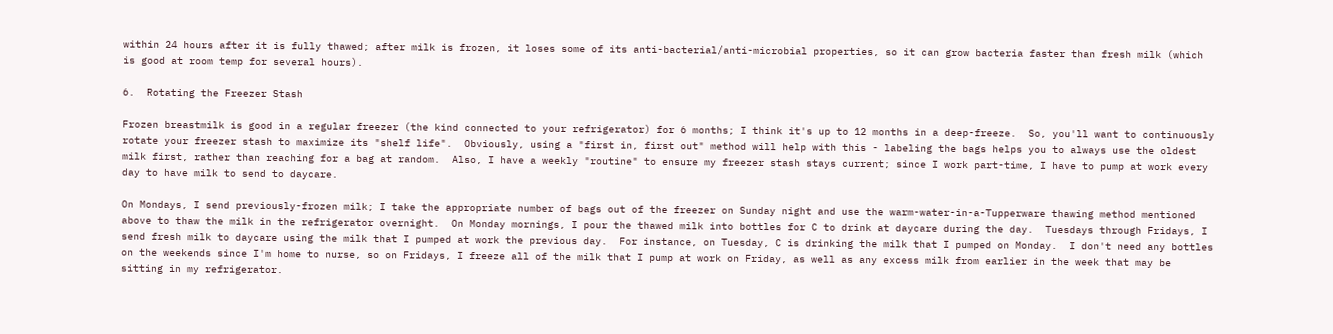within 24 hours after it is fully thawed; after milk is frozen, it loses some of its anti-bacterial/anti-microbial properties, so it can grow bacteria faster than fresh milk (which is good at room temp for several hours).

6.  Rotating the Freezer Stash

Frozen breastmilk is good in a regular freezer (the kind connected to your refrigerator) for 6 months; I think it's up to 12 months in a deep-freeze.  So, you'll want to continuously rotate your freezer stash to maximize its "shelf life".  Obviously, using a "first in, first out" method will help with this - labeling the bags helps you to always use the oldest milk first, rather than reaching for a bag at random.  Also, I have a weekly "routine" to ensure my freezer stash stays current; since I work part-time, I have to pump at work every day to have milk to send to daycare.

On Mondays, I send previously-frozen milk; I take the appropriate number of bags out of the freezer on Sunday night and use the warm-water-in-a-Tupperware thawing method mentioned above to thaw the milk in the refrigerator overnight.  On Monday mornings, I pour the thawed milk into bottles for C to drink at daycare during the day.  Tuesdays through Fridays, I send fresh milk to daycare using the milk that I pumped at work the previous day.  For instance, on Tuesday, C is drinking the milk that I pumped on Monday.  I don't need any bottles on the weekends since I'm home to nurse, so on Fridays, I freeze all of the milk that I pump at work on Friday, as well as any excess milk from earlier in the week that may be sitting in my refrigerator.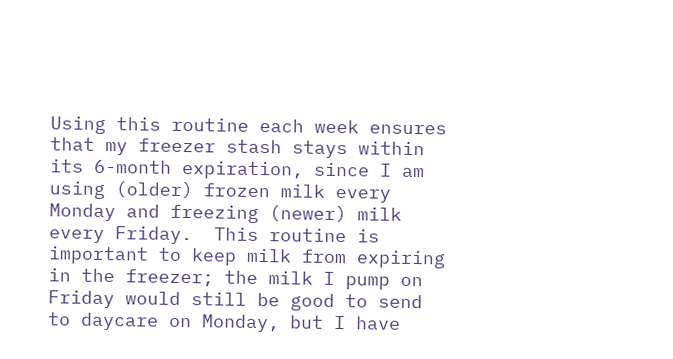Using this routine each week ensures that my freezer stash stays within its 6-month expiration, since I am using (older) frozen milk every Monday and freezing (newer) milk every Friday.  This routine is important to keep milk from expiring in the freezer; the milk I pump on Friday would still be good to send to daycare on Monday, but I have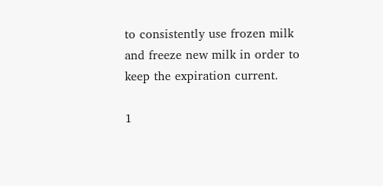to consistently use frozen milk and freeze new milk in order to keep the expiration current.

1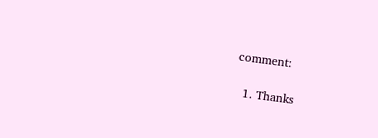comment:

  1. Thanks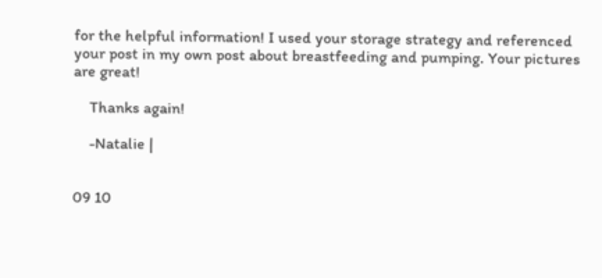for the helpful information! I used your storage strategy and referenced your post in my own post about breastfeeding and pumping. Your pictures are great!

    Thanks again!

    -Natalie |


09 10